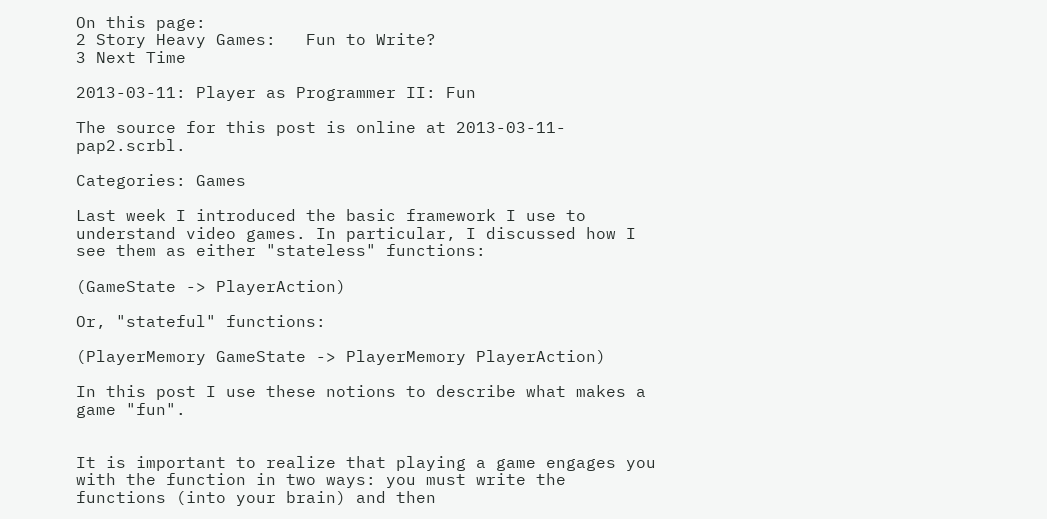On this page:
2 Story Heavy Games:   Fun to Write?
3 Next Time

2013-03-11: Player as Programmer II: Fun

The source for this post is online at 2013-03-11-pap2.scrbl.

Categories: Games

Last week I introduced the basic framework I use to understand video games. In particular, I discussed how I see them as either "stateless" functions:

(GameState -> PlayerAction)

Or, "stateful" functions:

(PlayerMemory GameState -> PlayerMemory PlayerAction)

In this post I use these notions to describe what makes a game "fun".


It is important to realize that playing a game engages you with the function in two ways: you must write the functions (into your brain) and then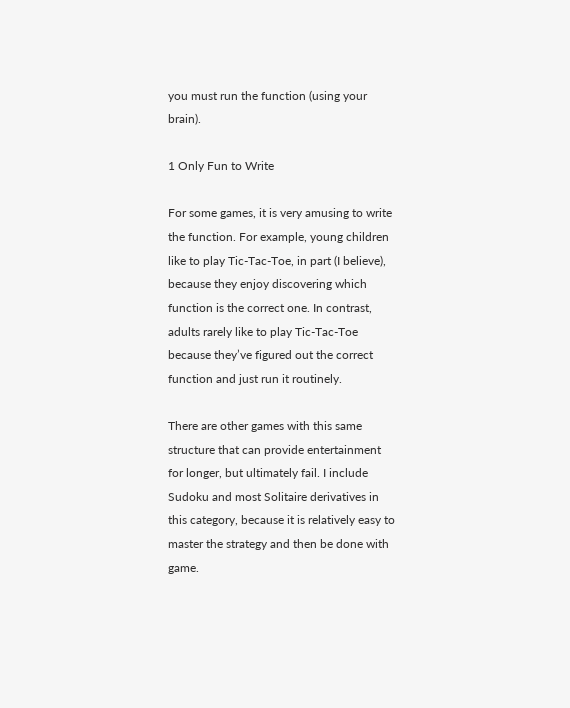you must run the function (using your brain).

1 Only Fun to Write

For some games, it is very amusing to write the function. For example, young children like to play Tic-Tac-Toe, in part (I believe), because they enjoy discovering which function is the correct one. In contrast, adults rarely like to play Tic-Tac-Toe because they’ve figured out the correct function and just run it routinely.

There are other games with this same structure that can provide entertainment for longer, but ultimately fail. I include Sudoku and most Solitaire derivatives in this category, because it is relatively easy to master the strategy and then be done with game.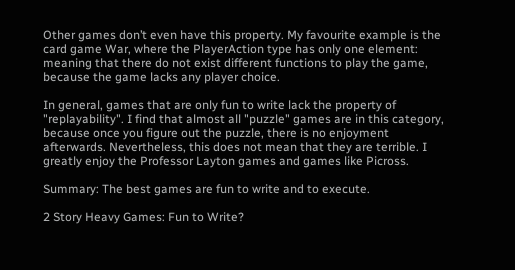Other games don’t even have this property. My favourite example is the card game War, where the PlayerAction type has only one element: meaning that there do not exist different functions to play the game, because the game lacks any player choice.

In general, games that are only fun to write lack the property of "replayability". I find that almost all "puzzle" games are in this category, because once you figure out the puzzle, there is no enjoyment afterwards. Nevertheless, this does not mean that they are terrible. I greatly enjoy the Professor Layton games and games like Picross.

Summary: The best games are fun to write and to execute.

2 Story Heavy Games: Fun to Write?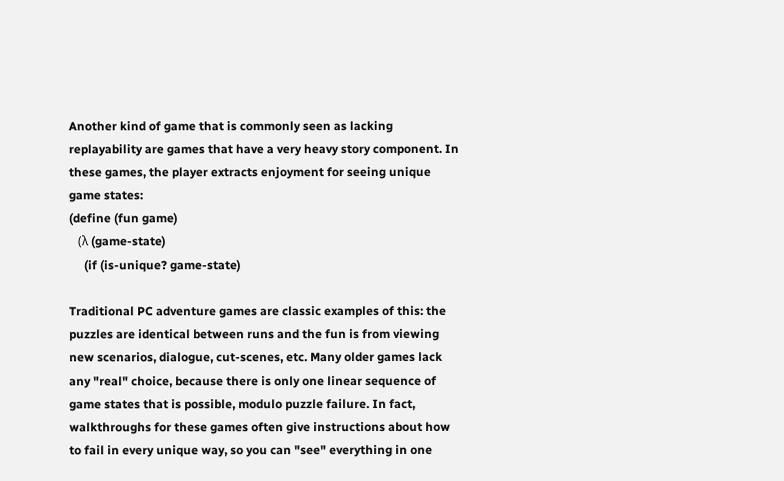Another kind of game that is commonly seen as lacking replayability are games that have a very heavy story component. In these games, the player extracts enjoyment for seeing unique game states:
(define (fun game)
   (λ (game-state)
     (if (is-unique? game-state)

Traditional PC adventure games are classic examples of this: the puzzles are identical between runs and the fun is from viewing new scenarios, dialogue, cut-scenes, etc. Many older games lack any "real" choice, because there is only one linear sequence of game states that is possible, modulo puzzle failure. In fact, walkthroughs for these games often give instructions about how to fail in every unique way, so you can "see" everything in one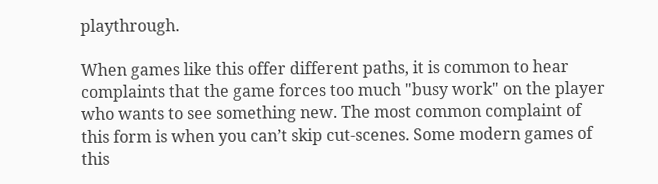playthrough.

When games like this offer different paths, it is common to hear complaints that the game forces too much "busy work" on the player who wants to see something new. The most common complaint of this form is when you can’t skip cut-scenes. Some modern games of this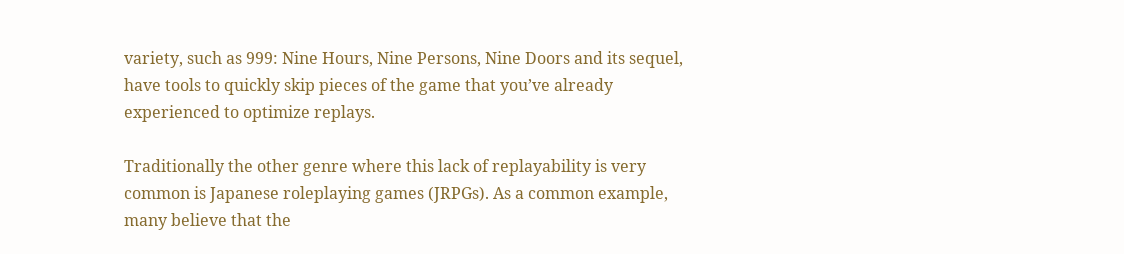variety, such as 999: Nine Hours, Nine Persons, Nine Doors and its sequel, have tools to quickly skip pieces of the game that you’ve already experienced to optimize replays.

Traditionally the other genre where this lack of replayability is very common is Japanese roleplaying games (JRPGs). As a common example, many believe that the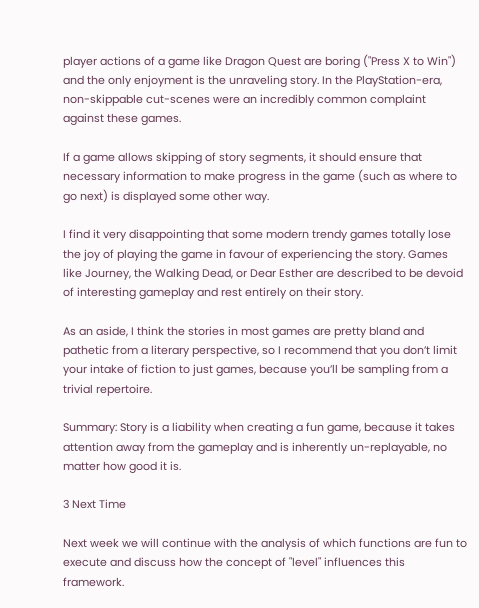player actions of a game like Dragon Quest are boring ("Press X to Win") and the only enjoyment is the unraveling story. In the PlayStation-era, non-skippable cut-scenes were an incredibly common complaint against these games.

If a game allows skipping of story segments, it should ensure that necessary information to make progress in the game (such as where to go next) is displayed some other way.

I find it very disappointing that some modern trendy games totally lose the joy of playing the game in favour of experiencing the story. Games like Journey, the Walking Dead, or Dear Esther are described to be devoid of interesting gameplay and rest entirely on their story.

As an aside, I think the stories in most games are pretty bland and pathetic from a literary perspective, so I recommend that you don’t limit your intake of fiction to just games, because you’ll be sampling from a trivial repertoire.

Summary: Story is a liability when creating a fun game, because it takes attention away from the gameplay and is inherently un-replayable, no matter how good it is.

3 Next Time

Next week we will continue with the analysis of which functions are fun to execute and discuss how the concept of "level" influences this framework.